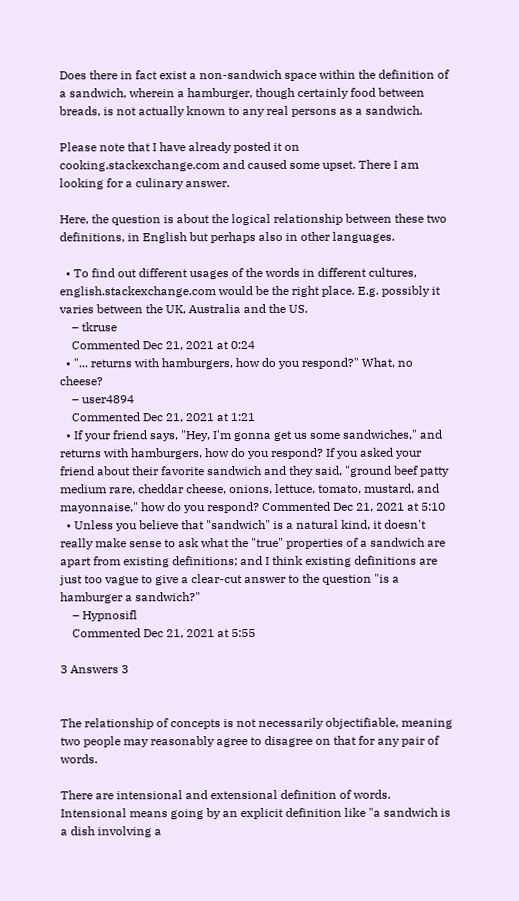Does there in fact exist a non-sandwich space within the definition of a sandwich, wherein a hamburger, though certainly food between breads, is not actually known to any real persons as a sandwich.

Please note that I have already posted it on cooking.stackexchange.com and caused some upset. There I am looking for a culinary answer.

Here, the question is about the logical relationship between these two definitions, in English but perhaps also in other languages.

  • To find out different usages of the words in different cultures, english.stackexchange.com would be the right place. E.g. possibly it varies between the UK, Australia and the US.
    – tkruse
    Commented Dec 21, 2021 at 0:24
  • "... returns with hamburgers, how do you respond?" What, no cheese?
    – user4894
    Commented Dec 21, 2021 at 1:21
  • If your friend says, "Hey, I'm gonna get us some sandwiches," and returns with hamburgers, how do you respond? If you asked your friend about their favorite sandwich and they said, "ground beef patty medium rare, cheddar cheese, onions, lettuce, tomato, mustard, and mayonnaise," how do you respond? Commented Dec 21, 2021 at 5:10
  • Unless you believe that "sandwich" is a natural kind, it doesn't really make sense to ask what the "true" properties of a sandwich are apart from existing definitions; and I think existing definitions are just too vague to give a clear-cut answer to the question "is a hamburger a sandwich?"
    – Hypnosifl
    Commented Dec 21, 2021 at 5:55

3 Answers 3


The relationship of concepts is not necessarily objectifiable, meaning two people may reasonably agree to disagree on that for any pair of words.

There are intensional and extensional definition of words. Intensional means going by an explicit definition like "a sandwich is a dish involving a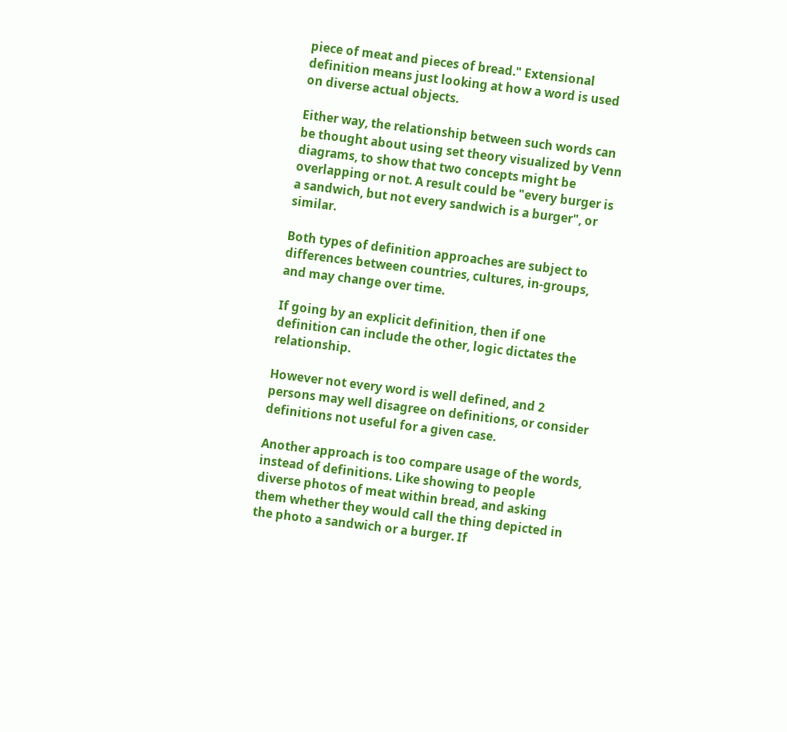piece of meat and pieces of bread." Extensional definition means just looking at how a word is used on diverse actual objects.

Either way, the relationship between such words can be thought about using set theory visualized by Venn diagrams, to show that two concepts might be overlapping or not. A result could be "every burger is a sandwich, but not every sandwich is a burger", or similar.

Both types of definition approaches are subject to differences between countries, cultures, in-groups, and may change over time.

If going by an explicit definition, then if one definition can include the other, logic dictates the relationship.

However not every word is well defined, and 2 persons may well disagree on definitions, or consider definitions not useful for a given case.

Another approach is too compare usage of the words, instead of definitions. Like showing to people diverse photos of meat within bread, and asking them whether they would call the thing depicted in the photo a sandwich or a burger. If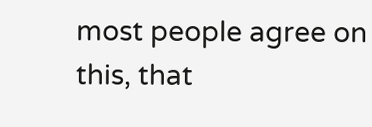most people agree on this, that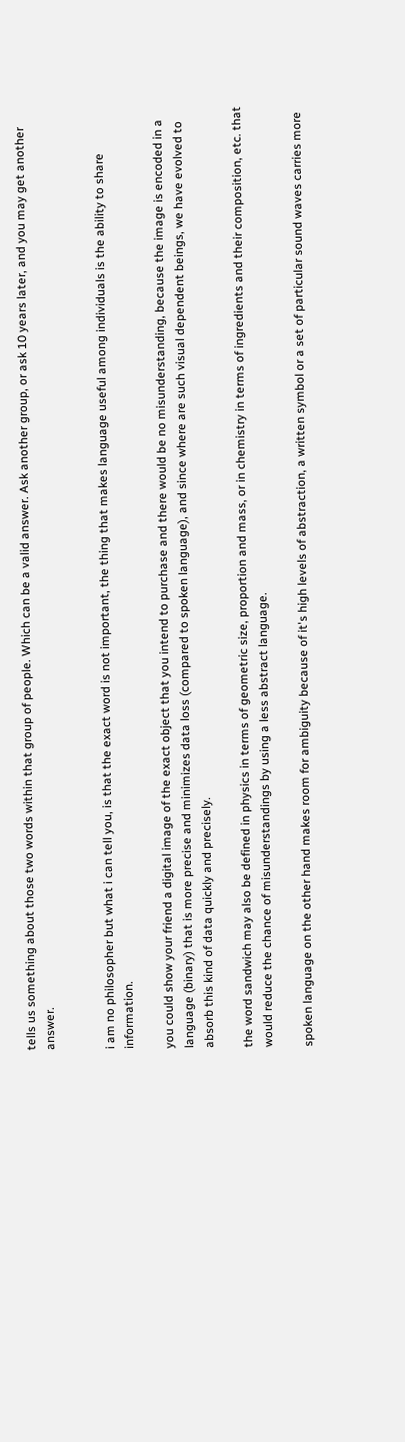tells us something about those two words within that group of people. Which can be a valid answer. Ask another group, or ask 10 years later, and you may get another answer.


i am no philosopher but what i can tell you, is that the exact word is not important, the thing that makes language useful among individuals is the ability to share information.

you could show your friend a digital image of the exact object that you intend to purchase and there would be no misunderstanding, because the image is encoded in a language (binary) that is more precise and minimizes data loss (compared to spoken language), and since where are such visual dependent beings, we have evolved to absorb this kind of data quickly and precisely.

the word sandwich may also be defined in physics in terms of geometric size, proportion and mass, or in chemistry in terms of ingredients and their composition, etc. that would reduce the chance of misunderstandings by using a less abstract language.

spoken language on the other hand makes room for ambiguity because of it's high levels of abstraction, a written symbol or a set of particular sound waves carries more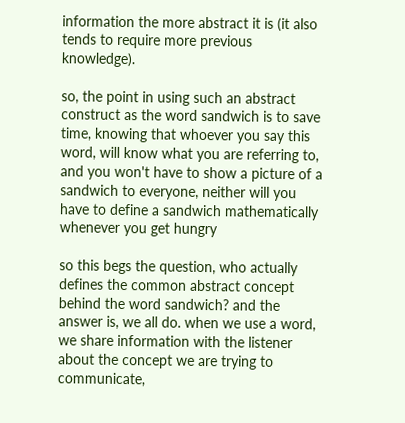information the more abstract it is (it also tends to require more previous knowledge).

so, the point in using such an abstract construct as the word sandwich is to save time, knowing that whoever you say this word, will know what you are referring to, and you won't have to show a picture of a sandwich to everyone, neither will you have to define a sandwich mathematically whenever you get hungry

so this begs the question, who actually defines the common abstract concept behind the word sandwich? and the answer is, we all do. when we use a word, we share information with the listener about the concept we are trying to communicate,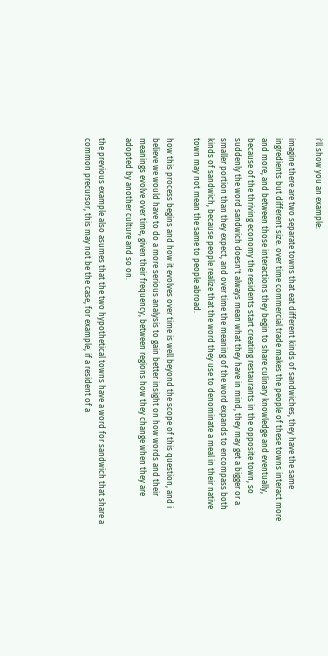i'll show you an example:

imagine there are two separate towns that eat different kinds of sandwiches, they have the same ingredients but different size. over time commercial trade makes the people of these towns interact more and more, and between those interactions they begin to share culinary knowledge and eventually, because of the thriving economy the residents start creating restaurants in the opposite town, so suddenly the word sandwich doesn't always mean what they have in mind, they may get a bigger or a smaller portion than they expect, and over time the meaning of the word expands to encompass both kinds of sandwich, because people realize that the word they use to denominate a meal in their native town may not mean the same to people abroad.

how this process begins and how it evolves over time is well beyond the scope of this question, and i believe we would have to do a more serious analysis to gain better insight on how words and their meanings evolve over time, given their frequency, between regions how they change when they are adopted by another culture and so on.

the previous example also asumes that the two hypothetical towns have a word for sandwich that share a common precursor, this may not be the case, for example, if a resident of a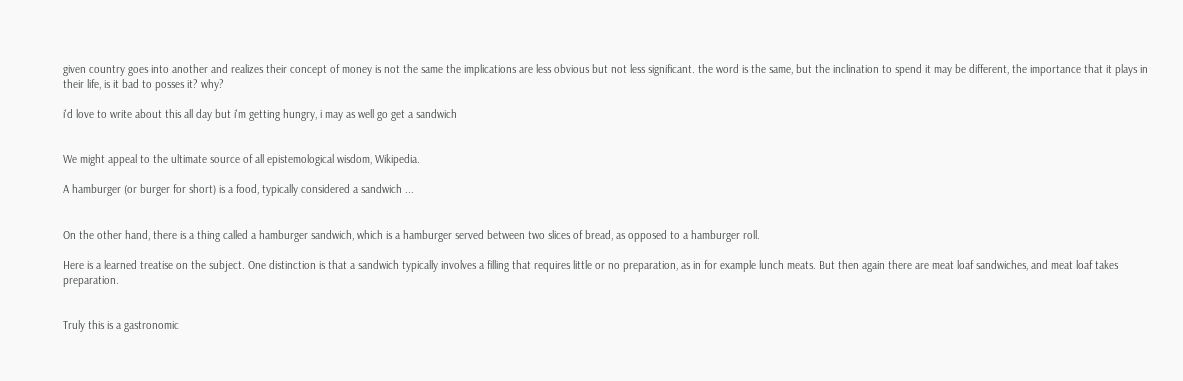given country goes into another and realizes their concept of money is not the same the implications are less obvious but not less significant. the word is the same, but the inclination to spend it may be different, the importance that it plays in their life, is it bad to posses it? why?

i'd love to write about this all day but i'm getting hungry, i may as well go get a sandwich


We might appeal to the ultimate source of all epistemological wisdom, Wikipedia.

A hamburger (or burger for short) is a food, typically considered a sandwich ...


On the other hand, there is a thing called a hamburger sandwich, which is a hamburger served between two slices of bread, as opposed to a hamburger roll.

Here is a learned treatise on the subject. One distinction is that a sandwich typically involves a filling that requires little or no preparation, as in for example lunch meats. But then again there are meat loaf sandwiches, and meat loaf takes preparation.


Truly this is a gastronomic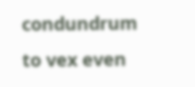condundrum to vex even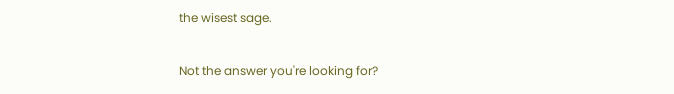the wisest sage.

Not the answer you're looking for?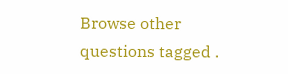Browse other questions tagged .